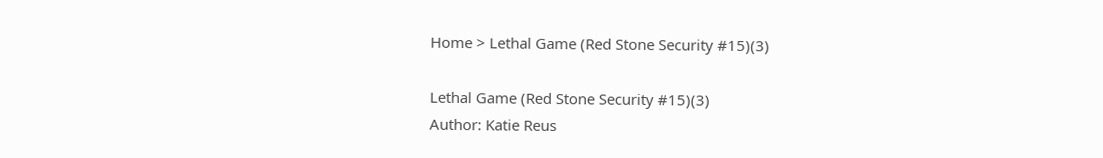Home > Lethal Game (Red Stone Security #15)(3)

Lethal Game (Red Stone Security #15)(3)
Author: Katie Reus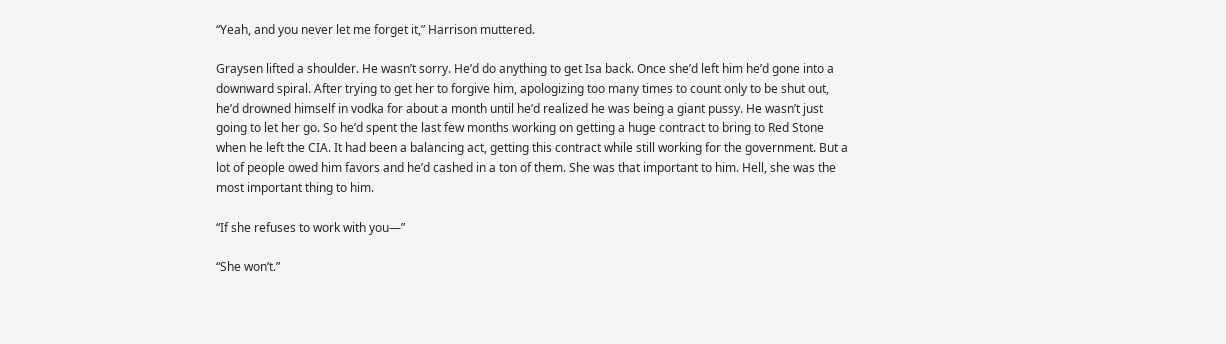“Yeah, and you never let me forget it,” Harrison muttered.

Graysen lifted a shoulder. He wasn’t sorry. He’d do anything to get Isa back. Once she’d left him he’d gone into a downward spiral. After trying to get her to forgive him, apologizing too many times to count only to be shut out, he’d drowned himself in vodka for about a month until he’d realized he was being a giant pussy. He wasn’t just going to let her go. So he’d spent the last few months working on getting a huge contract to bring to Red Stone when he left the CIA. It had been a balancing act, getting this contract while still working for the government. But a lot of people owed him favors and he’d cashed in a ton of them. She was that important to him. Hell, she was the most important thing to him.

“If she refuses to work with you—”

“She won’t.”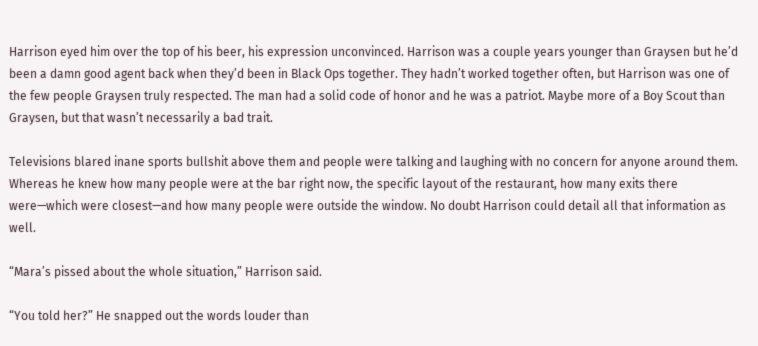Harrison eyed him over the top of his beer, his expression unconvinced. Harrison was a couple years younger than Graysen but he’d been a damn good agent back when they’d been in Black Ops together. They hadn’t worked together often, but Harrison was one of the few people Graysen truly respected. The man had a solid code of honor and he was a patriot. Maybe more of a Boy Scout than Graysen, but that wasn’t necessarily a bad trait.

Televisions blared inane sports bullshit above them and people were talking and laughing with no concern for anyone around them. Whereas he knew how many people were at the bar right now, the specific layout of the restaurant, how many exits there were—which were closest—and how many people were outside the window. No doubt Harrison could detail all that information as well.

“Mara’s pissed about the whole situation,” Harrison said.

“You told her?” He snapped out the words louder than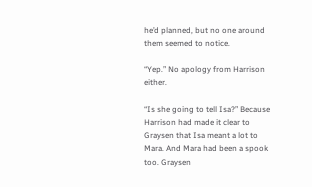he’d planned, but no one around them seemed to notice.

“Yep.” No apology from Harrison either.

“Is she going to tell Isa?” Because Harrison had made it clear to Graysen that Isa meant a lot to Mara. And Mara had been a spook too. Graysen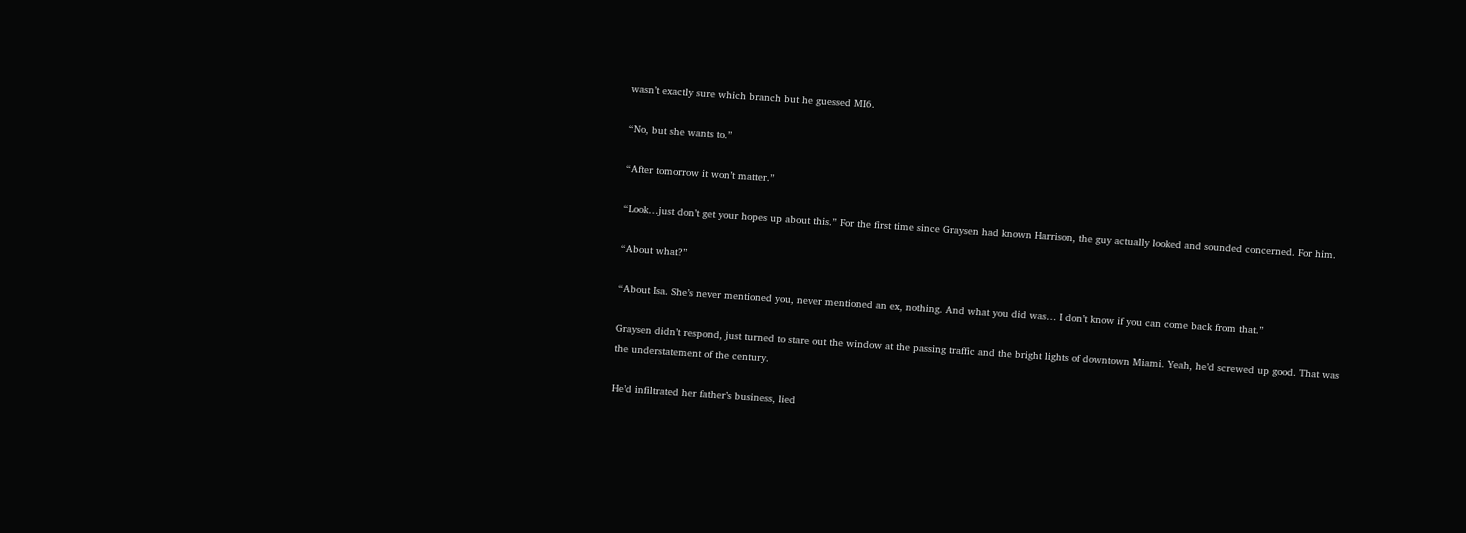wasn’t exactly sure which branch but he guessed MI6.

“No, but she wants to.”

“After tomorrow it won’t matter.”

“Look…just don’t get your hopes up about this.” For the first time since Graysen had known Harrison, the guy actually looked and sounded concerned. For him.

“About what?”

“About Isa. She’s never mentioned you, never mentioned an ex, nothing. And what you did was… I don’t know if you can come back from that.”

Graysen didn’t respond, just turned to stare out the window at the passing traffic and the bright lights of downtown Miami. Yeah, he’d screwed up good. That was the understatement of the century.

He’d infiltrated her father’s business, lied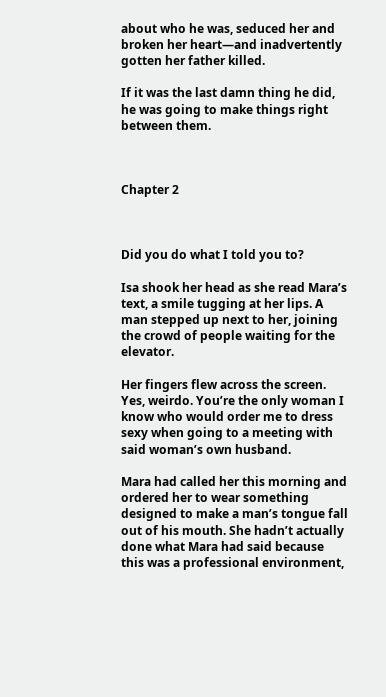about who he was, seduced her and broken her heart—and inadvertently gotten her father killed.

If it was the last damn thing he did, he was going to make things right between them.



Chapter 2



Did you do what I told you to?

Isa shook her head as she read Mara’s text, a smile tugging at her lips. A man stepped up next to her, joining the crowd of people waiting for the elevator.

Her fingers flew across the screen. Yes, weirdo. You’re the only woman I know who would order me to dress sexy when going to a meeting with said woman’s own husband.

Mara had called her this morning and ordered her to wear something designed to make a man’s tongue fall out of his mouth. She hadn’t actually done what Mara had said because this was a professional environment,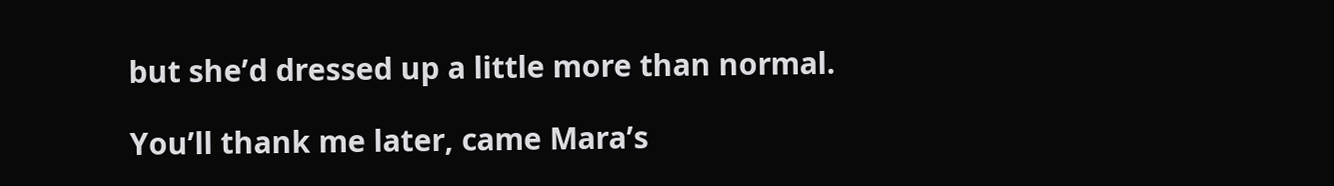but she’d dressed up a little more than normal.

You’ll thank me later, came Mara’s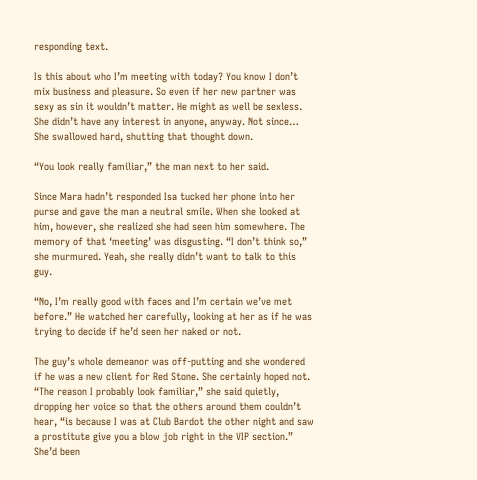responding text.

Is this about who I’m meeting with today? You know I don’t mix business and pleasure. So even if her new partner was sexy as sin it wouldn’t matter. He might as well be sexless. She didn’t have any interest in anyone, anyway. Not since… She swallowed hard, shutting that thought down.

“You look really familiar,” the man next to her said.

Since Mara hadn’t responded Isa tucked her phone into her purse and gave the man a neutral smile. When she looked at him, however, she realized she had seen him somewhere. The memory of that ‘meeting’ was disgusting. “I don’t think so,” she murmured. Yeah, she really didn’t want to talk to this guy.

“No, I’m really good with faces and I’m certain we’ve met before.” He watched her carefully, looking at her as if he was trying to decide if he’d seen her naked or not.

The guy’s whole demeanor was off-putting and she wondered if he was a new client for Red Stone. She certainly hoped not. “The reason I probably look familiar,” she said quietly, dropping her voice so that the others around them couldn’t hear, “is because I was at Club Bardot the other night and saw a prostitute give you a blow job right in the VIP section.” She’d been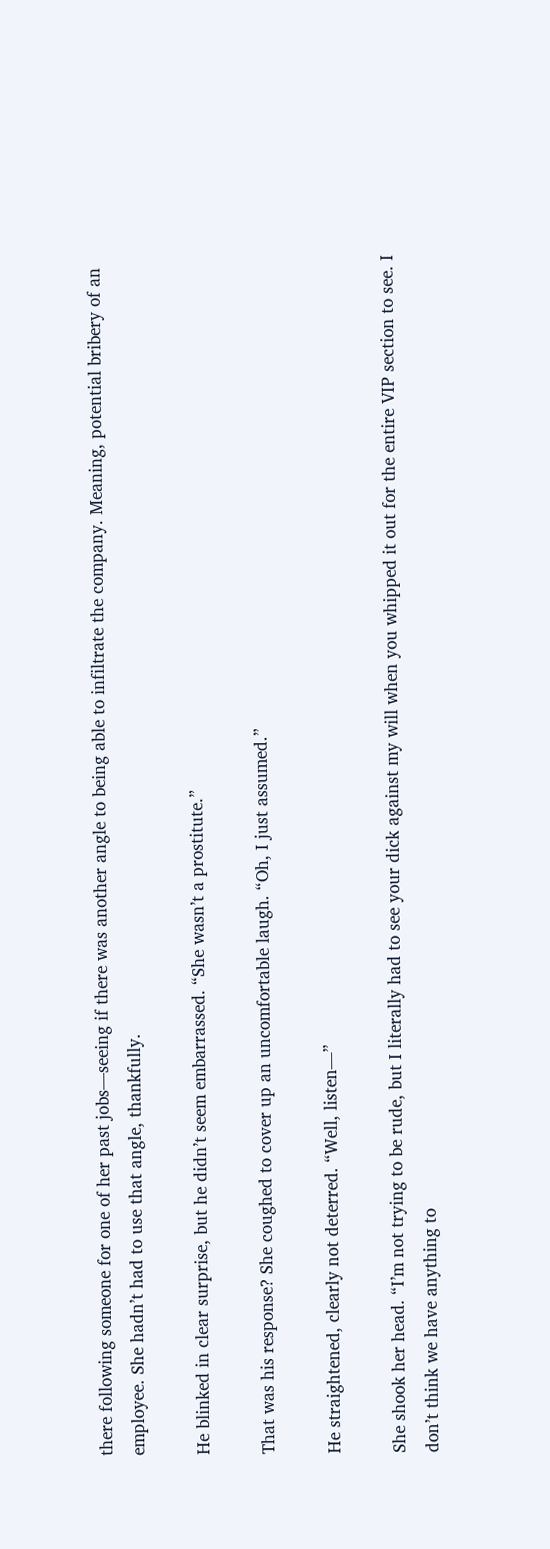there following someone for one of her past jobs—seeing if there was another angle to being able to infiltrate the company. Meaning, potential bribery of an employee. She hadn’t had to use that angle, thankfully.

He blinked in clear surprise, but he didn’t seem embarrassed. “She wasn’t a prostitute.”

That was his response? She coughed to cover up an uncomfortable laugh. “Oh, I just assumed.”

He straightened, clearly not deterred. “Well, listen—”

She shook her head. “I’m not trying to be rude, but I literally had to see your dick against my will when you whipped it out for the entire VIP section to see. I don’t think we have anything to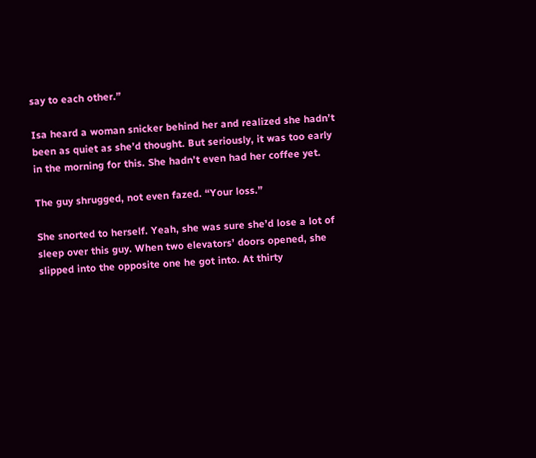say to each other.”

Isa heard a woman snicker behind her and realized she hadn’t been as quiet as she’d thought. But seriously, it was too early in the morning for this. She hadn’t even had her coffee yet.

The guy shrugged, not even fazed. “Your loss.”

She snorted to herself. Yeah, she was sure she’d lose a lot of sleep over this guy. When two elevators’ doors opened, she slipped into the opposite one he got into. At thirty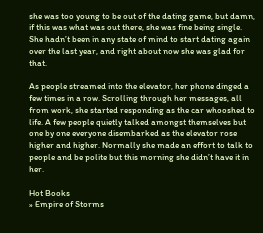she was too young to be out of the dating game, but damn, if this was what was out there, she was fine being single. She hadn’t been in any state of mind to start dating again over the last year, and right about now she was glad for that.

As people streamed into the elevator, her phone dinged a few times in a row. Scrolling through her messages, all from work, she started responding as the car whooshed to life. A few people quietly talked amongst themselves but one by one everyone disembarked as the elevator rose higher and higher. Normally she made an effort to talk to people and be polite but this morning she didn’t have it in her.

Hot Books
» Empire of Storms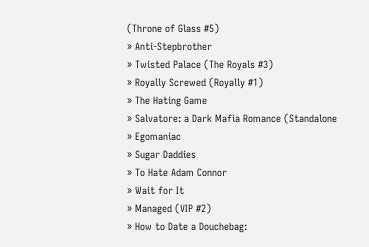(Throne of Glass #5)
» Anti-Stepbrother
» Twisted Palace (The Royals #3)
» Royally Screwed (Royally #1)
» The Hating Game
» Salvatore: a Dark Mafia Romance (Standalone
» Egomaniac
» Sugar Daddies
» To Hate Adam Connor
» Wait for It
» Managed (VIP #2)
» How to Date a Douchebag: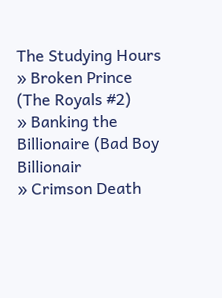The Studying Hours
» Broken Prince (The Royals #2)
» Banking the Billionaire (Bad Boy Billionair
» Crimson Death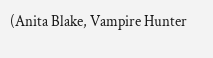(Anita Blake, Vampire Hunter